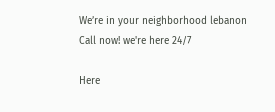We’re in your neighborhood lebanon
Call now! we're here 24/7

Here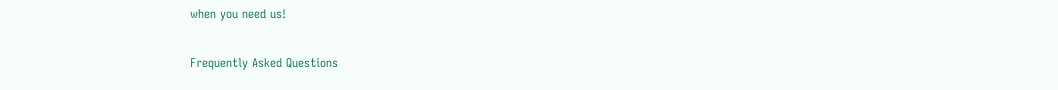when you need us!

Frequently Asked Questions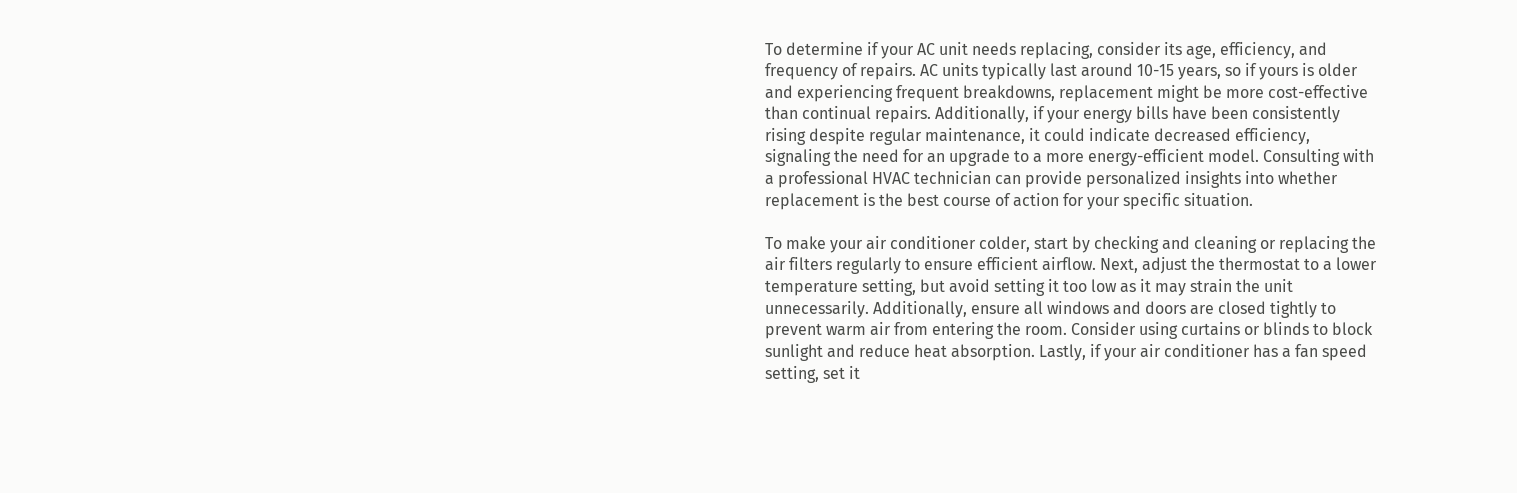To determine if your AC unit needs replacing, consider its age, efficiency, and frequency of repairs. AC units typically last around 10-15 years, so if yours is older and experiencing frequent breakdowns, replacement might be more cost-effective than continual repairs. Additionally, if your energy bills have been consistently rising despite regular maintenance, it could indicate decreased efficiency, signaling the need for an upgrade to a more energy-efficient model. Consulting with a professional HVAC technician can provide personalized insights into whether replacement is the best course of action for your specific situation.

To make your air conditioner colder, start by checking and cleaning or replacing the air filters regularly to ensure efficient airflow. Next, adjust the thermostat to a lower temperature setting, but avoid setting it too low as it may strain the unit unnecessarily. Additionally, ensure all windows and doors are closed tightly to prevent warm air from entering the room. Consider using curtains or blinds to block sunlight and reduce heat absorption. Lastly, if your air conditioner has a fan speed setting, set it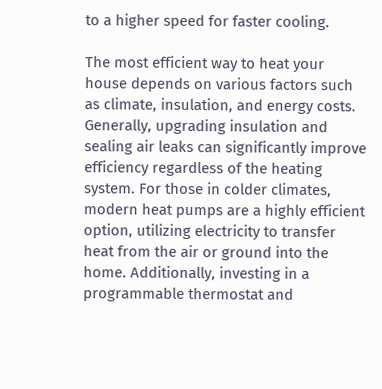to a higher speed for faster cooling.

The most efficient way to heat your house depends on various factors such as climate, insulation, and energy costs. Generally, upgrading insulation and sealing air leaks can significantly improve efficiency regardless of the heating system. For those in colder climates, modern heat pumps are a highly efficient option, utilizing electricity to transfer heat from the air or ground into the home. Additionally, investing in a programmable thermostat and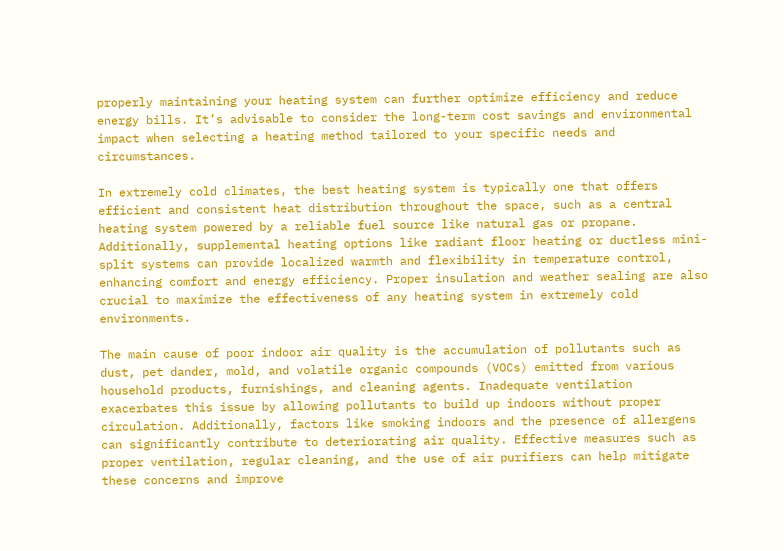properly maintaining your heating system can further optimize efficiency and reduce energy bills. It’s advisable to consider the long-term cost savings and environmental impact when selecting a heating method tailored to your specific needs and circumstances.

In extremely cold climates, the best heating system is typically one that offers efficient and consistent heat distribution throughout the space, such as a central heating system powered by a reliable fuel source like natural gas or propane. Additionally, supplemental heating options like radiant floor heating or ductless mini-split systems can provide localized warmth and flexibility in temperature control, enhancing comfort and energy efficiency. Proper insulation and weather sealing are also crucial to maximize the effectiveness of any heating system in extremely cold environments.

The main cause of poor indoor air quality is the accumulation of pollutants such as dust, pet dander, mold, and volatile organic compounds (VOCs) emitted from various household products, furnishings, and cleaning agents. Inadequate ventilation exacerbates this issue by allowing pollutants to build up indoors without proper circulation. Additionally, factors like smoking indoors and the presence of allergens can significantly contribute to deteriorating air quality. Effective measures such as proper ventilation, regular cleaning, and the use of air purifiers can help mitigate these concerns and improve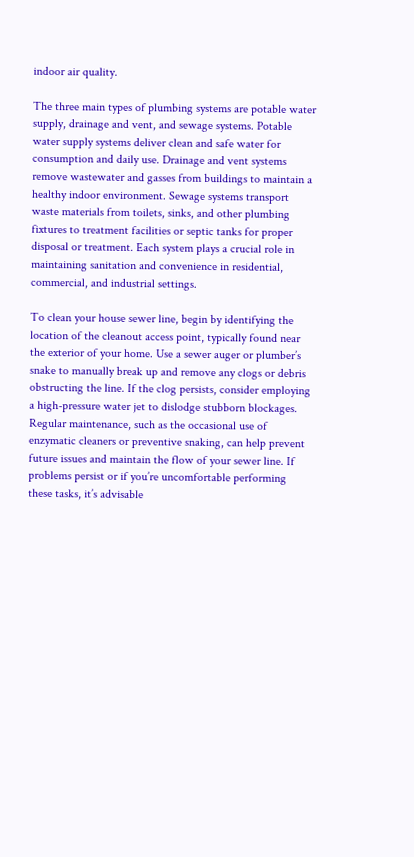indoor air quality.

The three main types of plumbing systems are potable water supply, drainage and vent, and sewage systems. Potable water supply systems deliver clean and safe water for consumption and daily use. Drainage and vent systems remove wastewater and gasses from buildings to maintain a healthy indoor environment. Sewage systems transport waste materials from toilets, sinks, and other plumbing fixtures to treatment facilities or septic tanks for proper disposal or treatment. Each system plays a crucial role in maintaining sanitation and convenience in residential, commercial, and industrial settings.

To clean your house sewer line, begin by identifying the location of the cleanout access point, typically found near the exterior of your home. Use a sewer auger or plumber’s snake to manually break up and remove any clogs or debris obstructing the line. If the clog persists, consider employing a high-pressure water jet to dislodge stubborn blockages. Regular maintenance, such as the occasional use of enzymatic cleaners or preventive snaking, can help prevent future issues and maintain the flow of your sewer line. If problems persist or if you’re uncomfortable performing these tasks, it’s advisable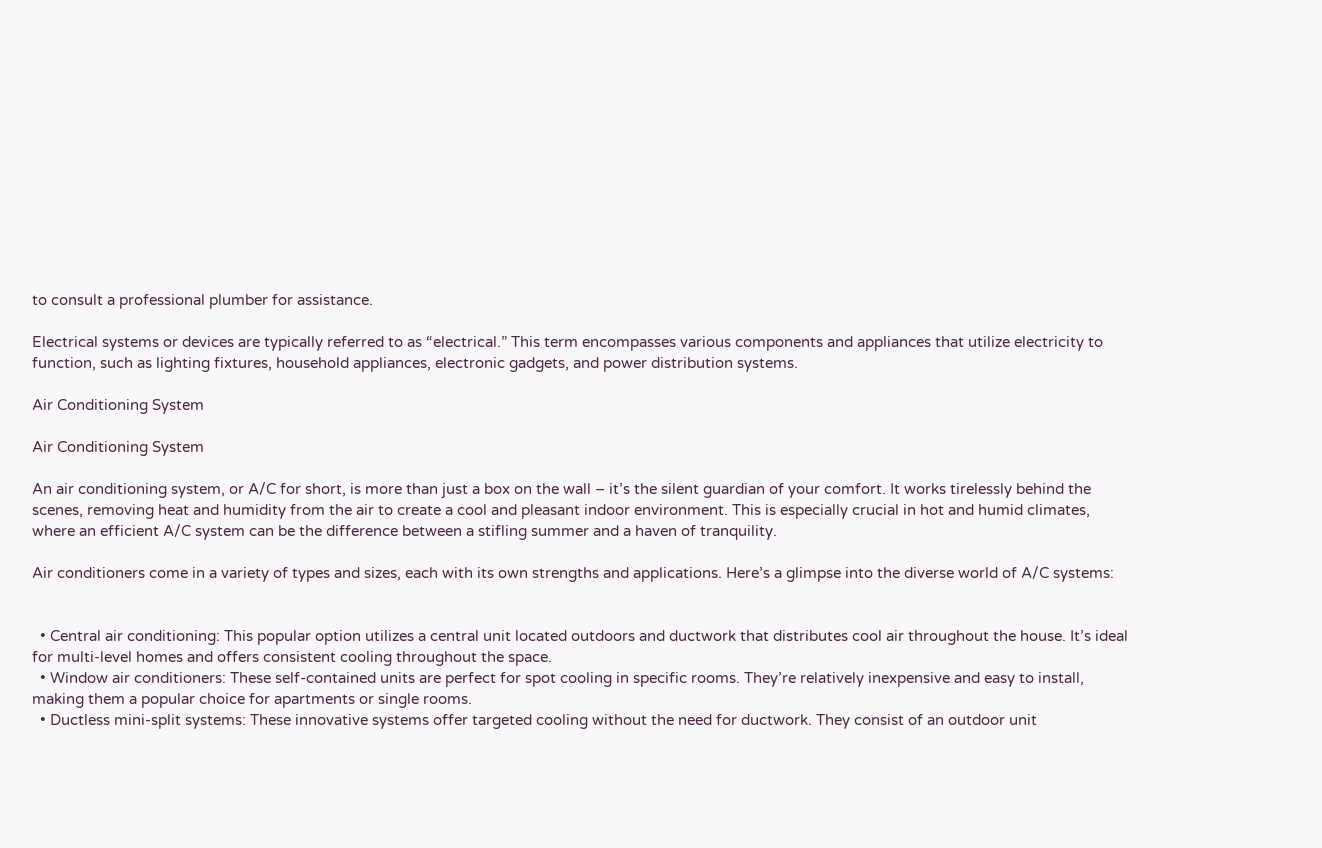to consult a professional plumber for assistance.

Electrical systems or devices are typically referred to as “electrical.” This term encompasses various components and appliances that utilize electricity to function, such as lighting fixtures, household appliances, electronic gadgets, and power distribution systems.

Air Conditioning System

Air Conditioning System

An air conditioning system, or A/C for short, is more than just a box on the wall – it’s the silent guardian of your comfort. It works tirelessly behind the scenes, removing heat and humidity from the air to create a cool and pleasant indoor environment. This is especially crucial in hot and humid climates, where an efficient A/C system can be the difference between a stifling summer and a haven of tranquility.

Air conditioners come in a variety of types and sizes, each with its own strengths and applications. Here’s a glimpse into the diverse world of A/C systems:


  • Central air conditioning: This popular option utilizes a central unit located outdoors and ductwork that distributes cool air throughout the house. It’s ideal for multi-level homes and offers consistent cooling throughout the space.
  • Window air conditioners: These self-contained units are perfect for spot cooling in specific rooms. They’re relatively inexpensive and easy to install, making them a popular choice for apartments or single rooms.
  • Ductless mini-split systems: These innovative systems offer targeted cooling without the need for ductwork. They consist of an outdoor unit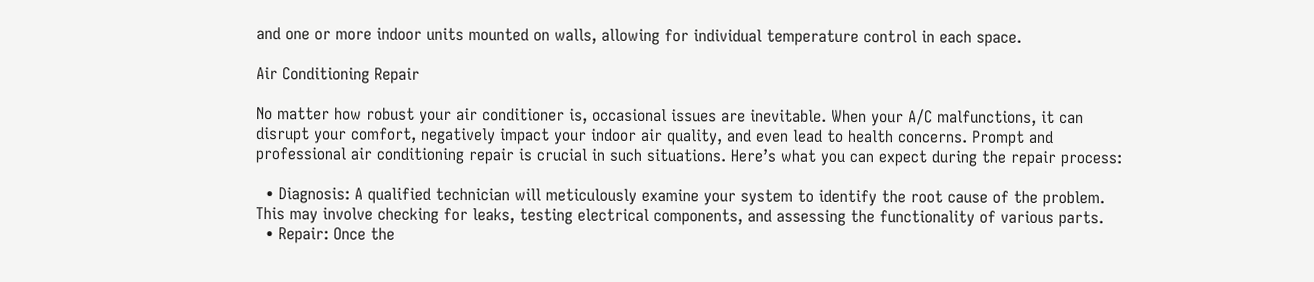and one or more indoor units mounted on walls, allowing for individual temperature control in each space.

Air Conditioning Repair

No matter how robust your air conditioner is, occasional issues are inevitable. When your A/C malfunctions, it can disrupt your comfort, negatively impact your indoor air quality, and even lead to health concerns. Prompt and professional air conditioning repair is crucial in such situations. Here’s what you can expect during the repair process:

  • Diagnosis: A qualified technician will meticulously examine your system to identify the root cause of the problem. This may involve checking for leaks, testing electrical components, and assessing the functionality of various parts.
  • Repair: Once the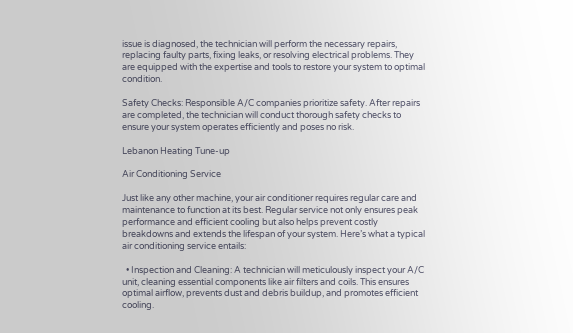issue is diagnosed, the technician will perform the necessary repairs, replacing faulty parts, fixing leaks, or resolving electrical problems. They are equipped with the expertise and tools to restore your system to optimal condition.

Safety Checks: Responsible A/C companies prioritize safety. After repairs are completed, the technician will conduct thorough safety checks to ensure your system operates efficiently and poses no risk.

Lebanon Heating Tune-up

Air Conditioning Service

Just like any other machine, your air conditioner requires regular care and maintenance to function at its best. Regular service not only ensures peak performance and efficient cooling but also helps prevent costly breakdowns and extends the lifespan of your system. Here’s what a typical air conditioning service entails:

  • Inspection and Cleaning: A technician will meticulously inspect your A/C unit, cleaning essential components like air filters and coils. This ensures optimal airflow, prevents dust and debris buildup, and promotes efficient cooling.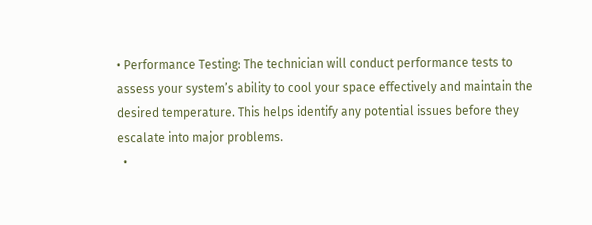• Performance Testing: The technician will conduct performance tests to assess your system’s ability to cool your space effectively and maintain the desired temperature. This helps identify any potential issues before they escalate into major problems.
  •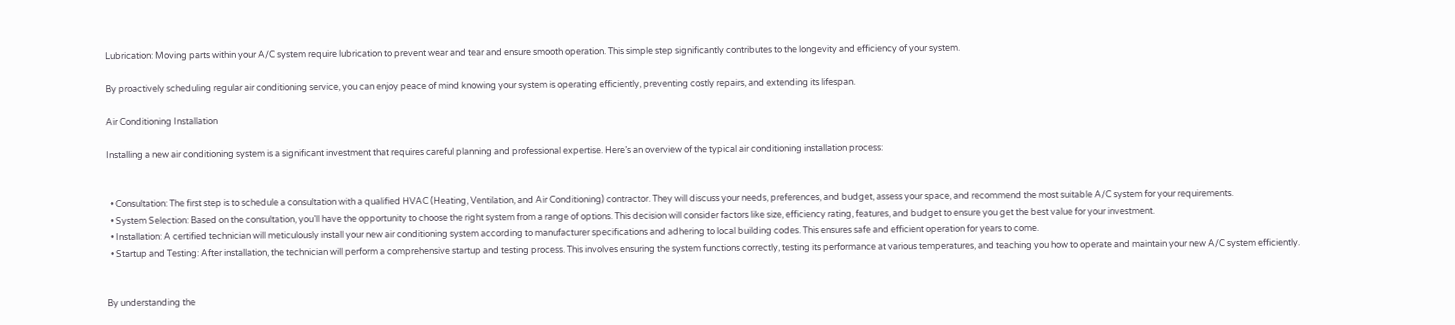Lubrication: Moving parts within your A/C system require lubrication to prevent wear and tear and ensure smooth operation. This simple step significantly contributes to the longevity and efficiency of your system.

By proactively scheduling regular air conditioning service, you can enjoy peace of mind knowing your system is operating efficiently, preventing costly repairs, and extending its lifespan.

Air Conditioning Installation

Installing a new air conditioning system is a significant investment that requires careful planning and professional expertise. Here’s an overview of the typical air conditioning installation process:


  • Consultation: The first step is to schedule a consultation with a qualified HVAC (Heating, Ventilation, and Air Conditioning) contractor. They will discuss your needs, preferences, and budget, assess your space, and recommend the most suitable A/C system for your requirements.
  • System Selection: Based on the consultation, you’ll have the opportunity to choose the right system from a range of options. This decision will consider factors like size, efficiency rating, features, and budget to ensure you get the best value for your investment.
  • Installation: A certified technician will meticulously install your new air conditioning system according to manufacturer specifications and adhering to local building codes. This ensures safe and efficient operation for years to come.
  • Startup and Testing: After installation, the technician will perform a comprehensive startup and testing process. This involves ensuring the system functions correctly, testing its performance at various temperatures, and teaching you how to operate and maintain your new A/C system efficiently.


By understanding the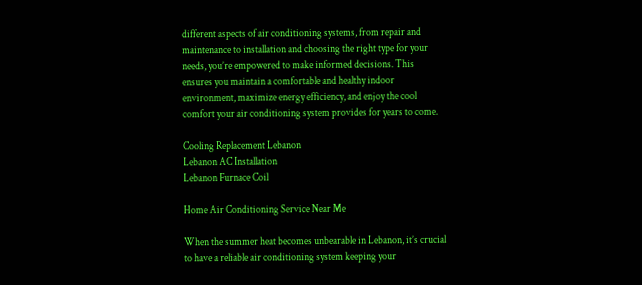different aspects of air conditioning systems, from repair and maintenance to installation and choosing the right type for your needs, you’re empowered to make informed decisions. This ensures you maintain a comfortable and healthy indoor environment, maximize energy efficiency, and enjoy the cool comfort your air conditioning system provides for years to come.

Cooling Replacement Lebanon
Lebanon AC Installation
Lebanon Furnace Coil

Home Air Conditioning Service Near Me

When the summer heat becomes unbearable in Lebanon, it’s crucial to have a reliable air conditioning system keeping your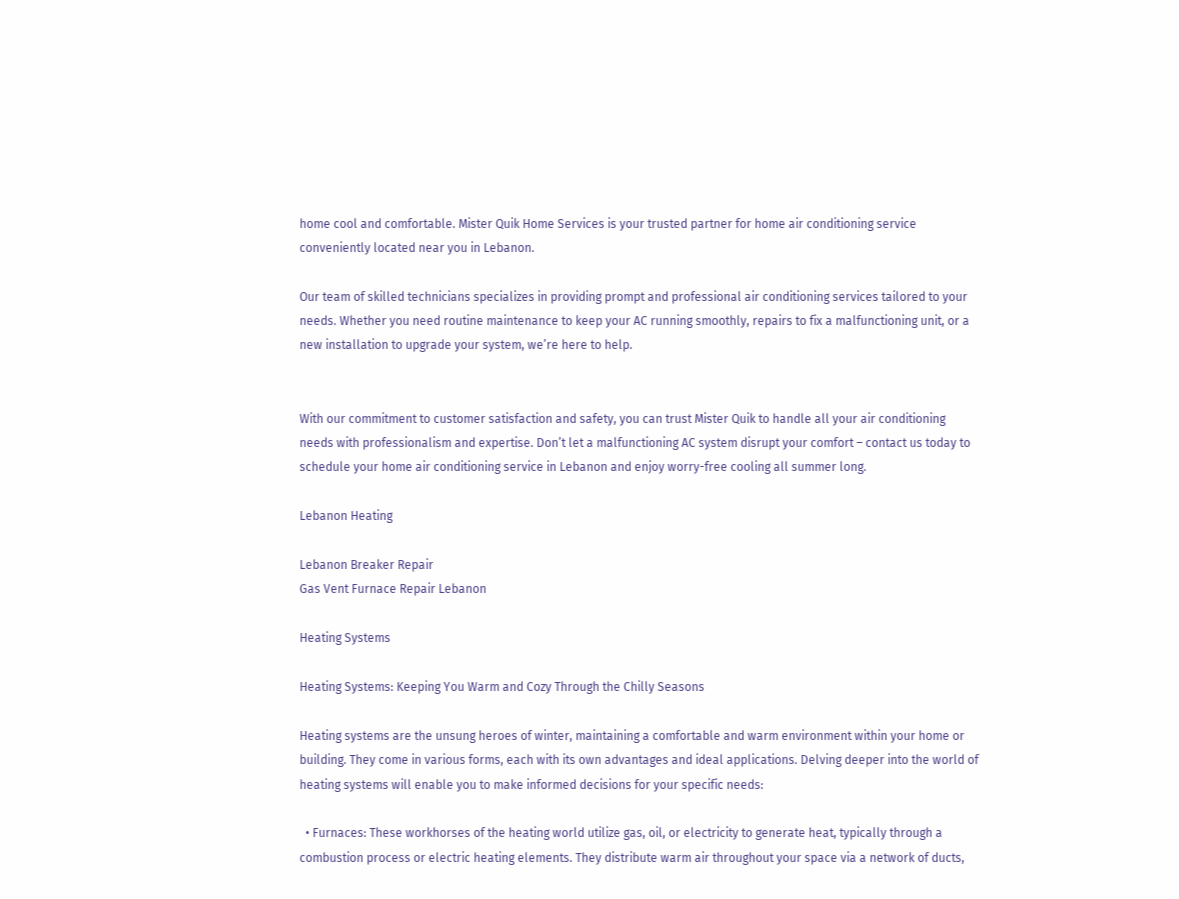home cool and comfortable. Mister Quik Home Services is your trusted partner for home air conditioning service conveniently located near you in Lebanon.

Our team of skilled technicians specializes in providing prompt and professional air conditioning services tailored to your needs. Whether you need routine maintenance to keep your AC running smoothly, repairs to fix a malfunctioning unit, or a new installation to upgrade your system, we’re here to help.


With our commitment to customer satisfaction and safety, you can trust Mister Quik to handle all your air conditioning needs with professionalism and expertise. Don’t let a malfunctioning AC system disrupt your comfort – contact us today to schedule your home air conditioning service in Lebanon and enjoy worry-free cooling all summer long.

Lebanon Heating

Lebanon Breaker Repair
Gas Vent Furnace Repair Lebanon

Heating Systems

Heating Systems: Keeping You Warm and Cozy Through the Chilly Seasons

Heating systems are the unsung heroes of winter, maintaining a comfortable and warm environment within your home or building. They come in various forms, each with its own advantages and ideal applications. Delving deeper into the world of heating systems will enable you to make informed decisions for your specific needs:

  • Furnaces: These workhorses of the heating world utilize gas, oil, or electricity to generate heat, typically through a combustion process or electric heating elements. They distribute warm air throughout your space via a network of ducts,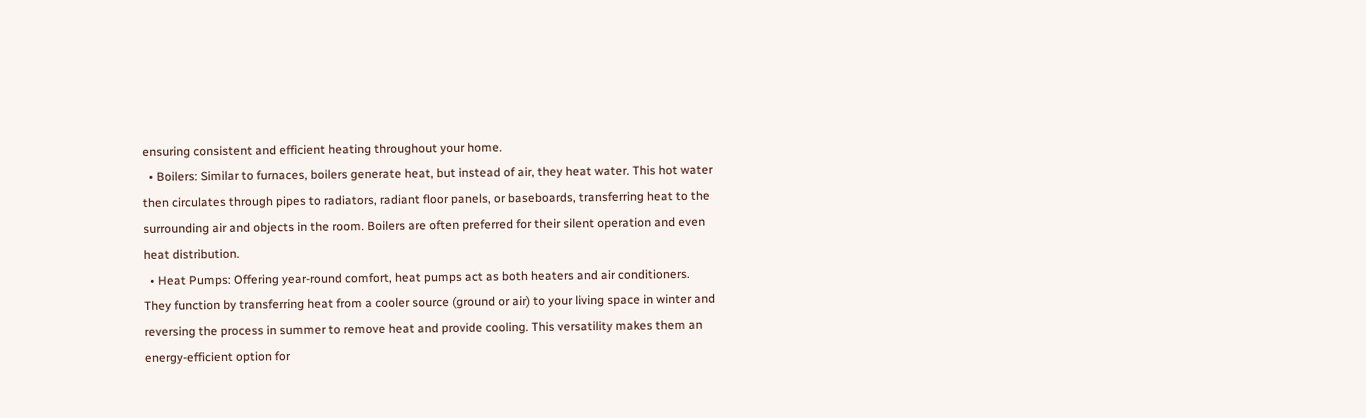ensuring consistent and efficient heating throughout your home.
  • Boilers: Similar to furnaces, boilers generate heat, but instead of air, they heat water. This hot water then circulates through pipes to radiators, radiant floor panels, or baseboards, transferring heat to the surrounding air and objects in the room. Boilers are often preferred for their silent operation and even heat distribution.
  • Heat Pumps: Offering year-round comfort, heat pumps act as both heaters and air conditioners. They function by transferring heat from a cooler source (ground or air) to your living space in winter and reversing the process in summer to remove heat and provide cooling. This versatility makes them an energy-efficient option for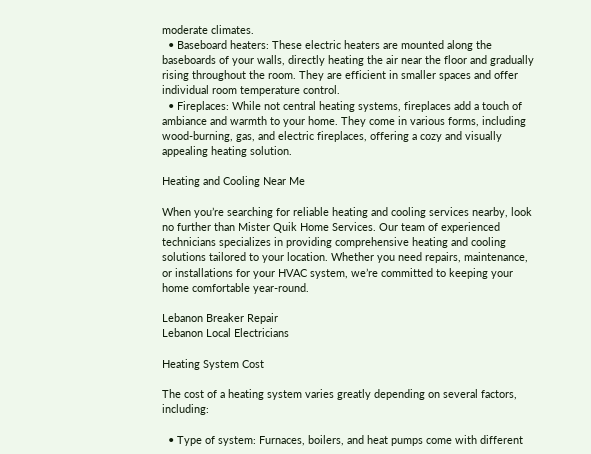moderate climates.
  • Baseboard heaters: These electric heaters are mounted along the baseboards of your walls, directly heating the air near the floor and gradually rising throughout the room. They are efficient in smaller spaces and offer individual room temperature control.
  • Fireplaces: While not central heating systems, fireplaces add a touch of ambiance and warmth to your home. They come in various forms, including wood-burning, gas, and electric fireplaces, offering a cozy and visually appealing heating solution.

Heating and Cooling Near Me

When you’re searching for reliable heating and cooling services nearby, look no further than Mister Quik Home Services. Our team of experienced technicians specializes in providing comprehensive heating and cooling solutions tailored to your location. Whether you need repairs, maintenance, or installations for your HVAC system, we’re committed to keeping your home comfortable year-round.

Lebanon Breaker Repair
Lebanon Local Electricians

Heating System Cost

The cost of a heating system varies greatly depending on several factors, including:

  • Type of system: Furnaces, boilers, and heat pumps come with different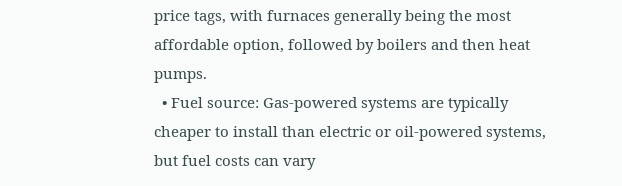price tags, with furnaces generally being the most affordable option, followed by boilers and then heat pumps.
  • Fuel source: Gas-powered systems are typically cheaper to install than electric or oil-powered systems, but fuel costs can vary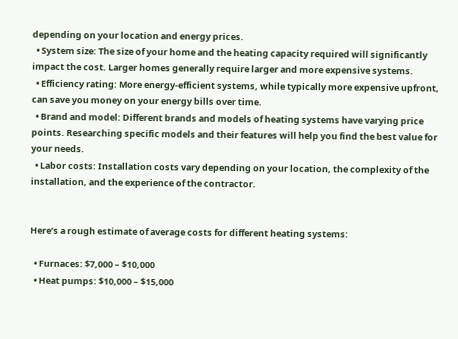depending on your location and energy prices.
  • System size: The size of your home and the heating capacity required will significantly impact the cost. Larger homes generally require larger and more expensive systems.
  • Efficiency rating: More energy-efficient systems, while typically more expensive upfront, can save you money on your energy bills over time.
  • Brand and model: Different brands and models of heating systems have varying price points. Researching specific models and their features will help you find the best value for your needs.
  • Labor costs: Installation costs vary depending on your location, the complexity of the installation, and the experience of the contractor.


Here’s a rough estimate of average costs for different heating systems:

  • Furnaces: $7,000 – $10,000
  • Heat pumps: $10,000 – $15,000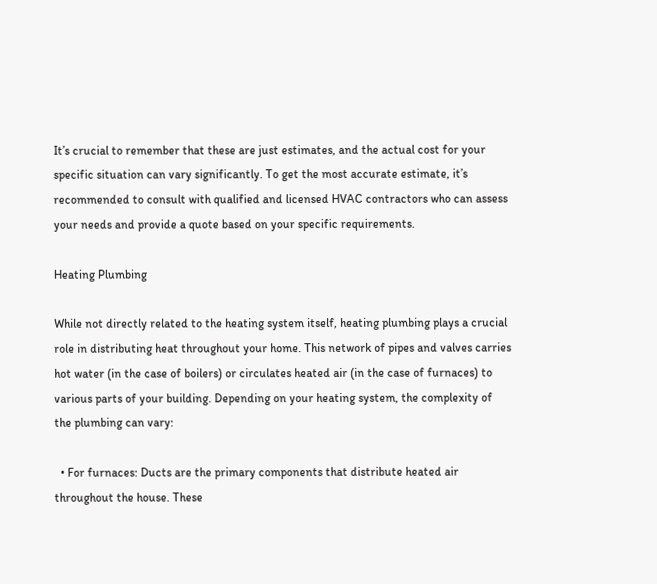It’s crucial to remember that these are just estimates, and the actual cost for your specific situation can vary significantly. To get the most accurate estimate, it’s recommended to consult with qualified and licensed HVAC contractors who can assess your needs and provide a quote based on your specific requirements.

Heating Plumbing

While not directly related to the heating system itself, heating plumbing plays a crucial role in distributing heat throughout your home. This network of pipes and valves carries hot water (in the case of boilers) or circulates heated air (in the case of furnaces) to various parts of your building. Depending on your heating system, the complexity of the plumbing can vary:

  • For furnaces: Ducts are the primary components that distribute heated air throughout the house. These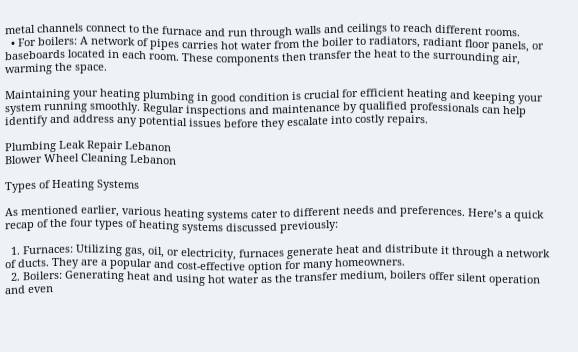metal channels connect to the furnace and run through walls and ceilings to reach different rooms.
  • For boilers: A network of pipes carries hot water from the boiler to radiators, radiant floor panels, or baseboards located in each room. These components then transfer the heat to the surrounding air, warming the space.

Maintaining your heating plumbing in good condition is crucial for efficient heating and keeping your system running smoothly. Regular inspections and maintenance by qualified professionals can help identify and address any potential issues before they escalate into costly repairs.

Plumbing Leak Repair Lebanon
Blower Wheel Cleaning Lebanon

Types of Heating Systems

As mentioned earlier, various heating systems cater to different needs and preferences. Here’s a quick recap of the four types of heating systems discussed previously:

  1. Furnaces: Utilizing gas, oil, or electricity, furnaces generate heat and distribute it through a network of ducts. They are a popular and cost-effective option for many homeowners.
  2. Boilers: Generating heat and using hot water as the transfer medium, boilers offer silent operation and even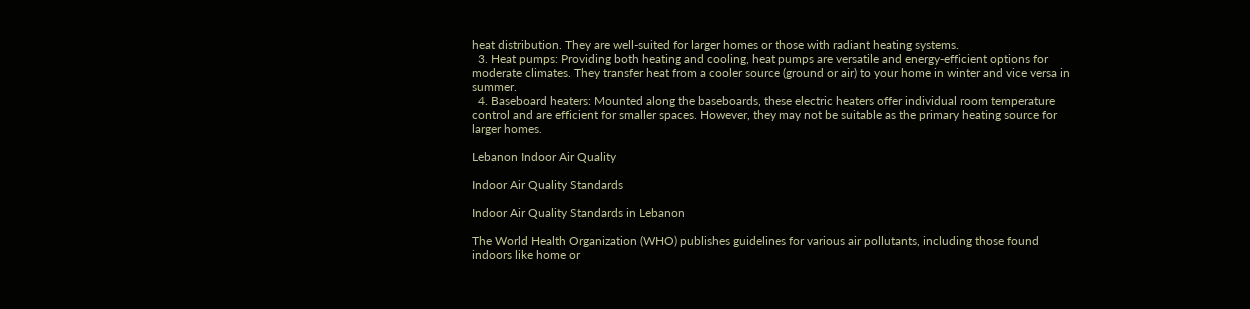heat distribution. They are well-suited for larger homes or those with radiant heating systems.
  3. Heat pumps: Providing both heating and cooling, heat pumps are versatile and energy-efficient options for moderate climates. They transfer heat from a cooler source (ground or air) to your home in winter and vice versa in summer.
  4. Baseboard heaters: Mounted along the baseboards, these electric heaters offer individual room temperature control and are efficient for smaller spaces. However, they may not be suitable as the primary heating source for larger homes.

Lebanon Indoor Air Quality

Indoor Air Quality Standards

Indoor Air Quality Standards in Lebanon

The World Health Organization (WHO) publishes guidelines for various air pollutants, including those found indoors like home or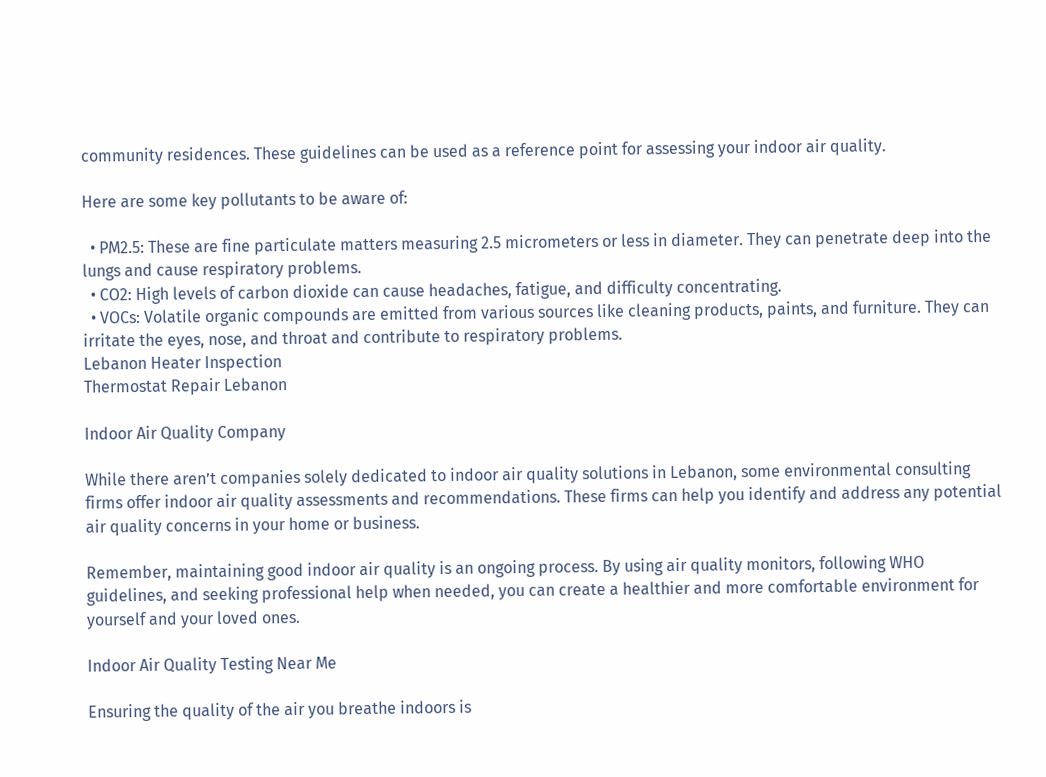community residences. These guidelines can be used as a reference point for assessing your indoor air quality.

Here are some key pollutants to be aware of:

  • PM2.5: These are fine particulate matters measuring 2.5 micrometers or less in diameter. They can penetrate deep into the lungs and cause respiratory problems.
  • CO2: High levels of carbon dioxide can cause headaches, fatigue, and difficulty concentrating.
  • VOCs: Volatile organic compounds are emitted from various sources like cleaning products, paints, and furniture. They can irritate the eyes, nose, and throat and contribute to respiratory problems.
Lebanon Heater Inspection
Thermostat Repair Lebanon

Indoor Air Quality Company

While there aren’t companies solely dedicated to indoor air quality solutions in Lebanon, some environmental consulting firms offer indoor air quality assessments and recommendations. These firms can help you identify and address any potential air quality concerns in your home or business.

Remember, maintaining good indoor air quality is an ongoing process. By using air quality monitors, following WHO guidelines, and seeking professional help when needed, you can create a healthier and more comfortable environment for yourself and your loved ones.

Indoor Air Quality Testing Near Me

Ensuring the quality of the air you breathe indoors is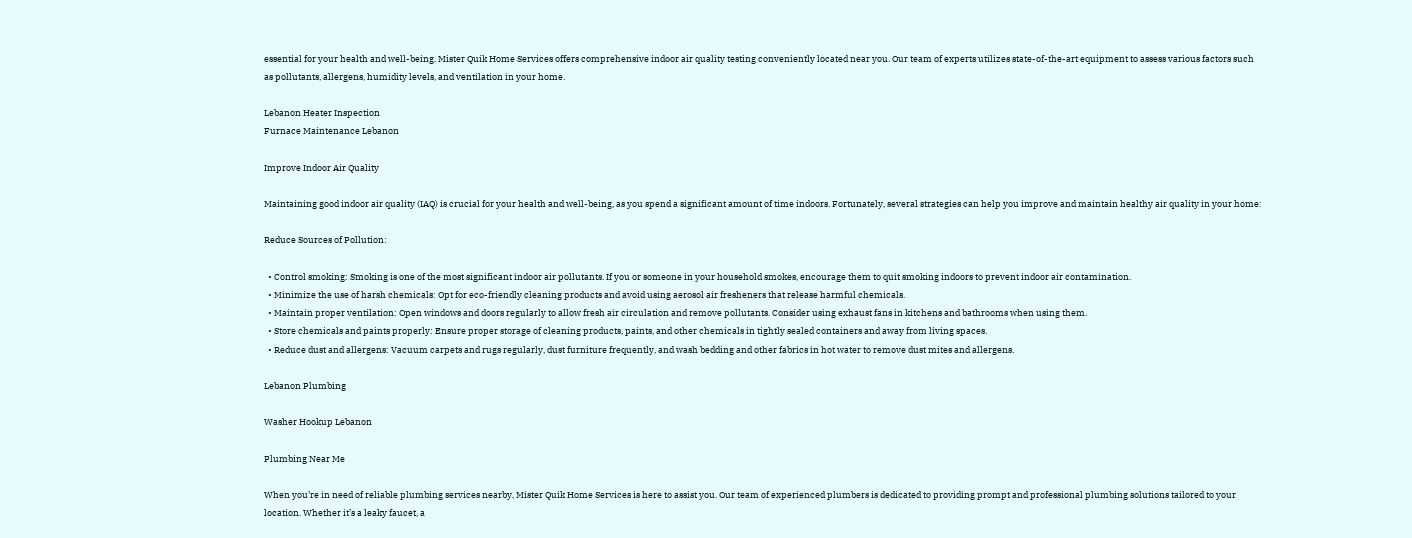essential for your health and well-being. Mister Quik Home Services offers comprehensive indoor air quality testing conveniently located near you. Our team of experts utilizes state-of-the-art equipment to assess various factors such as pollutants, allergens, humidity levels, and ventilation in your home.

Lebanon Heater Inspection
Furnace Maintenance Lebanon

Improve Indoor Air Quality

Maintaining good indoor air quality (IAQ) is crucial for your health and well-being, as you spend a significant amount of time indoors. Fortunately, several strategies can help you improve and maintain healthy air quality in your home:

Reduce Sources of Pollution:

  • Control smoking: Smoking is one of the most significant indoor air pollutants. If you or someone in your household smokes, encourage them to quit smoking indoors to prevent indoor air contamination.
  • Minimize the use of harsh chemicals: Opt for eco-friendly cleaning products and avoid using aerosol air fresheners that release harmful chemicals.
  • Maintain proper ventilation: Open windows and doors regularly to allow fresh air circulation and remove pollutants. Consider using exhaust fans in kitchens and bathrooms when using them.
  • Store chemicals and paints properly: Ensure proper storage of cleaning products, paints, and other chemicals in tightly sealed containers and away from living spaces.
  • Reduce dust and allergens: Vacuum carpets and rugs regularly, dust furniture frequently, and wash bedding and other fabrics in hot water to remove dust mites and allergens.

Lebanon Plumbing

Washer Hookup Lebanon

Plumbing Near Me

When you’re in need of reliable plumbing services nearby, Mister Quik Home Services is here to assist you. Our team of experienced plumbers is dedicated to providing prompt and professional plumbing solutions tailored to your location. Whether it’s a leaky faucet, a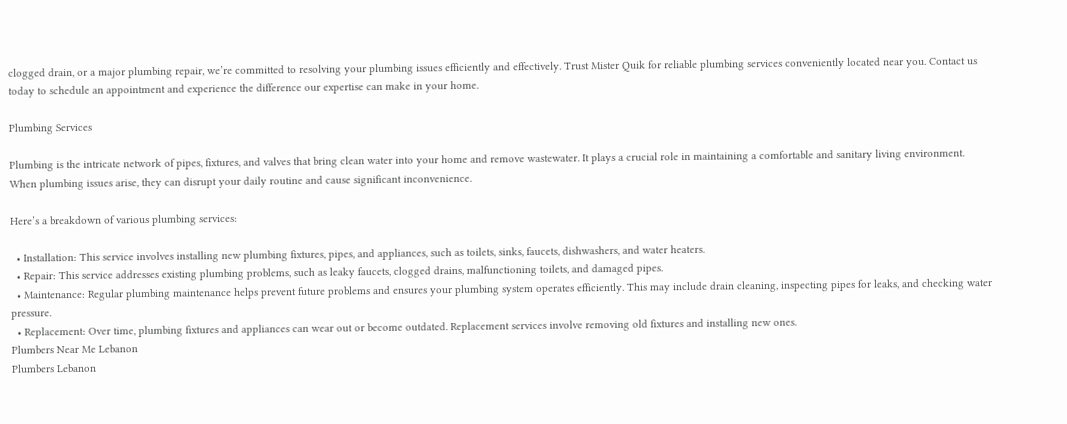clogged drain, or a major plumbing repair, we’re committed to resolving your plumbing issues efficiently and effectively. Trust Mister Quik for reliable plumbing services conveniently located near you. Contact us today to schedule an appointment and experience the difference our expertise can make in your home.

Plumbing Services

Plumbing is the intricate network of pipes, fixtures, and valves that bring clean water into your home and remove wastewater. It plays a crucial role in maintaining a comfortable and sanitary living environment. When plumbing issues arise, they can disrupt your daily routine and cause significant inconvenience.

Here’s a breakdown of various plumbing services:

  • Installation: This service involves installing new plumbing fixtures, pipes, and appliances, such as toilets, sinks, faucets, dishwashers, and water heaters.
  • Repair: This service addresses existing plumbing problems, such as leaky faucets, clogged drains, malfunctioning toilets, and damaged pipes.
  • Maintenance: Regular plumbing maintenance helps prevent future problems and ensures your plumbing system operates efficiently. This may include drain cleaning, inspecting pipes for leaks, and checking water pressure.
  • Replacement: Over time, plumbing fixtures and appliances can wear out or become outdated. Replacement services involve removing old fixtures and installing new ones.
Plumbers Near Me Lebanon
Plumbers Lebanon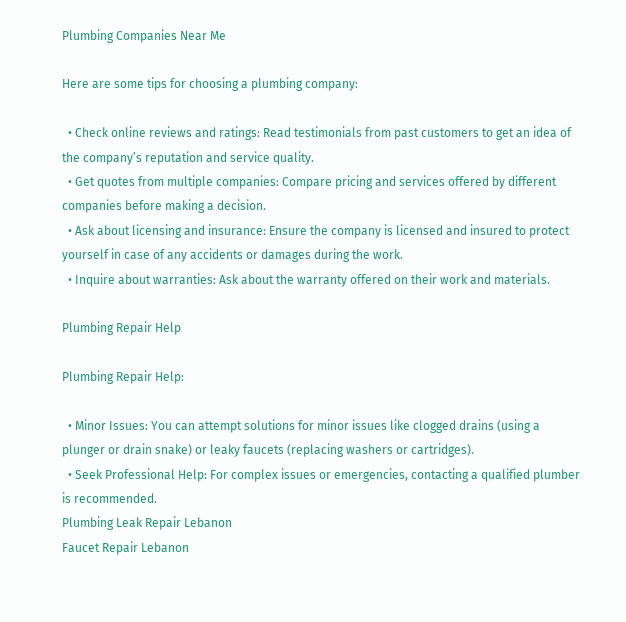Plumbing Companies Near Me

Here are some tips for choosing a plumbing company:

  • Check online reviews and ratings: Read testimonials from past customers to get an idea of the company’s reputation and service quality.
  • Get quotes from multiple companies: Compare pricing and services offered by different companies before making a decision.
  • Ask about licensing and insurance: Ensure the company is licensed and insured to protect yourself in case of any accidents or damages during the work.
  • Inquire about warranties: Ask about the warranty offered on their work and materials.

Plumbing Repair Help

Plumbing Repair Help:

  • Minor Issues: You can attempt solutions for minor issues like clogged drains (using a plunger or drain snake) or leaky faucets (replacing washers or cartridges).
  • Seek Professional Help: For complex issues or emergencies, contacting a qualified plumber is recommended.
Plumbing Leak Repair Lebanon
Faucet Repair Lebanon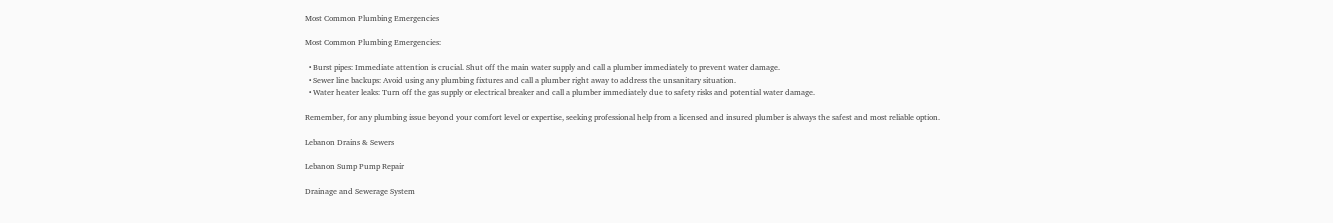Most Common Plumbing Emergencies

Most Common Plumbing Emergencies:

  • Burst pipes: Immediate attention is crucial. Shut off the main water supply and call a plumber immediately to prevent water damage.
  • Sewer line backups: Avoid using any plumbing fixtures and call a plumber right away to address the unsanitary situation.
  • Water heater leaks: Turn off the gas supply or electrical breaker and call a plumber immediately due to safety risks and potential water damage.

Remember, for any plumbing issue beyond your comfort level or expertise, seeking professional help from a licensed and insured plumber is always the safest and most reliable option.

Lebanon Drains & Sewers

Lebanon Sump Pump Repair

Drainage and Sewerage System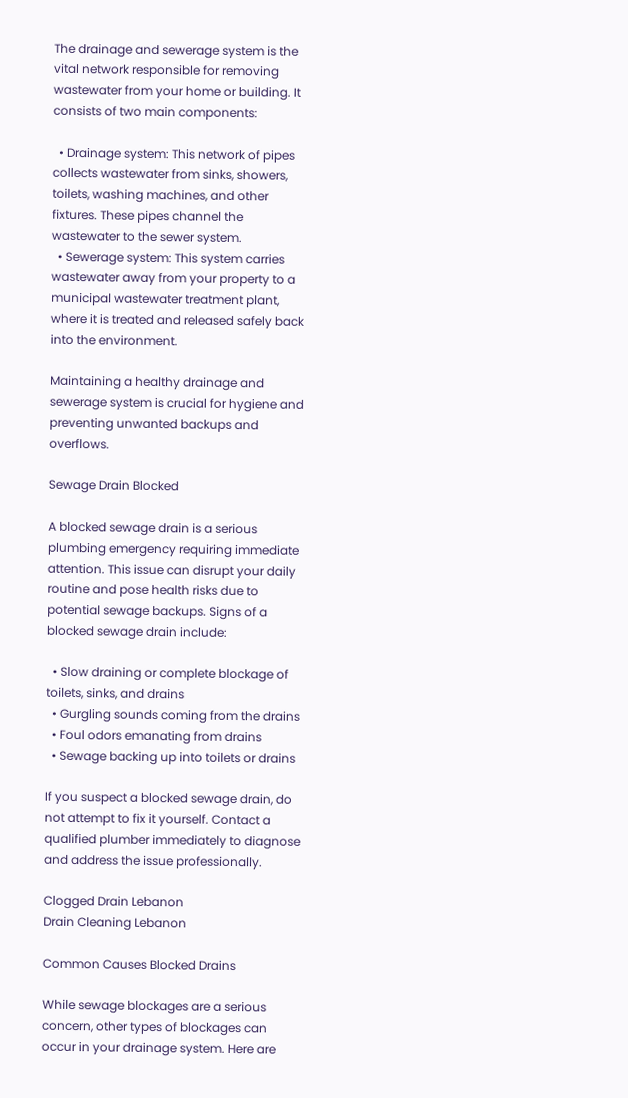The drainage and sewerage system is the vital network responsible for removing wastewater from your home or building. It consists of two main components:

  • Drainage system: This network of pipes collects wastewater from sinks, showers, toilets, washing machines, and other fixtures. These pipes channel the wastewater to the sewer system.
  • Sewerage system: This system carries wastewater away from your property to a municipal wastewater treatment plant, where it is treated and released safely back into the environment.

Maintaining a healthy drainage and sewerage system is crucial for hygiene and preventing unwanted backups and overflows.

Sewage Drain Blocked

A blocked sewage drain is a serious plumbing emergency requiring immediate attention. This issue can disrupt your daily routine and pose health risks due to potential sewage backups. Signs of a blocked sewage drain include:

  • Slow draining or complete blockage of toilets, sinks, and drains
  • Gurgling sounds coming from the drains
  • Foul odors emanating from drains
  • Sewage backing up into toilets or drains

If you suspect a blocked sewage drain, do not attempt to fix it yourself. Contact a qualified plumber immediately to diagnose and address the issue professionally.

Clogged Drain Lebanon
Drain Cleaning Lebanon

Common Causes Blocked Drains

While sewage blockages are a serious concern, other types of blockages can occur in your drainage system. Here are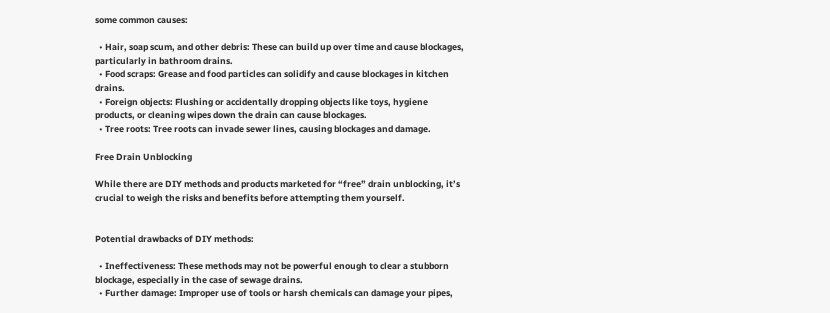some common causes:

  • Hair, soap scum, and other debris: These can build up over time and cause blockages, particularly in bathroom drains.
  • Food scraps: Grease and food particles can solidify and cause blockages in kitchen drains.
  • Foreign objects: Flushing or accidentally dropping objects like toys, hygiene products, or cleaning wipes down the drain can cause blockages.
  • Tree roots: Tree roots can invade sewer lines, causing blockages and damage.

Free Drain Unblocking

While there are DIY methods and products marketed for “free” drain unblocking, it’s crucial to weigh the risks and benefits before attempting them yourself.


Potential drawbacks of DIY methods:

  • Ineffectiveness: These methods may not be powerful enough to clear a stubborn blockage, especially in the case of sewage drains.
  • Further damage: Improper use of tools or harsh chemicals can damage your pipes,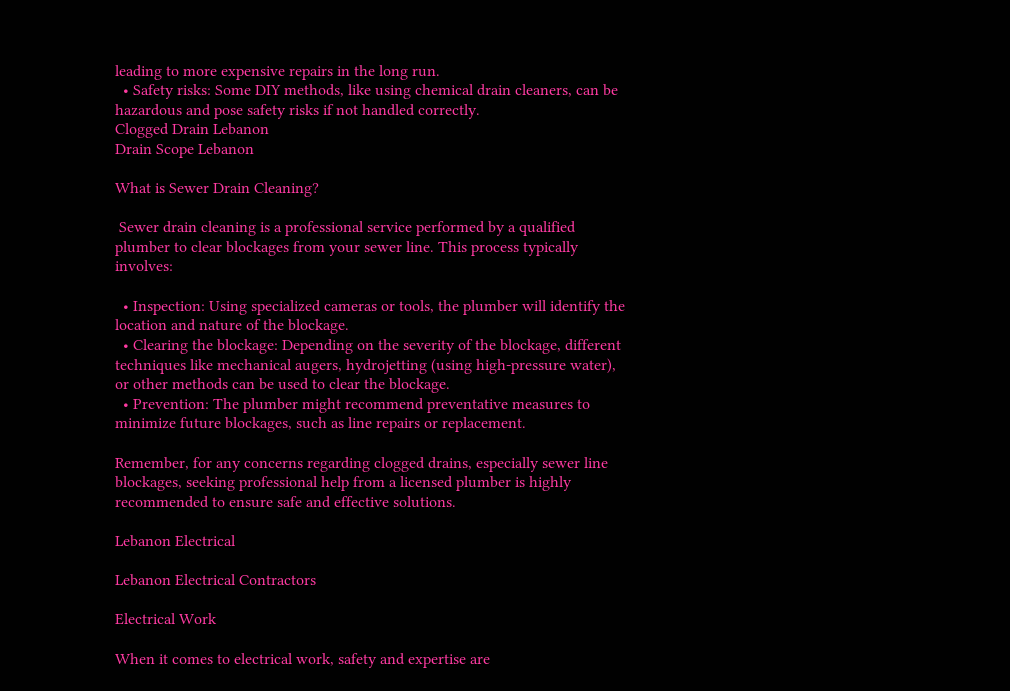leading to more expensive repairs in the long run.
  • Safety risks: Some DIY methods, like using chemical drain cleaners, can be hazardous and pose safety risks if not handled correctly.
Clogged Drain Lebanon
Drain Scope Lebanon

What is Sewer Drain Cleaning?

 Sewer drain cleaning is a professional service performed by a qualified plumber to clear blockages from your sewer line. This process typically involves:

  • Inspection: Using specialized cameras or tools, the plumber will identify the location and nature of the blockage.
  • Clearing the blockage: Depending on the severity of the blockage, different techniques like mechanical augers, hydrojetting (using high-pressure water), or other methods can be used to clear the blockage.
  • Prevention: The plumber might recommend preventative measures to minimize future blockages, such as line repairs or replacement.

Remember, for any concerns regarding clogged drains, especially sewer line blockages, seeking professional help from a licensed plumber is highly recommended to ensure safe and effective solutions.

Lebanon Electrical

Lebanon Electrical Contractors

Electrical Work

When it comes to electrical work, safety and expertise are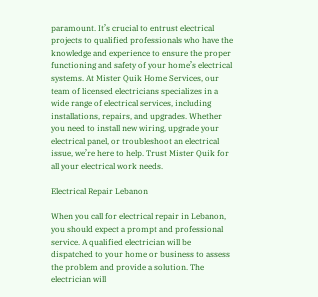paramount. It’s crucial to entrust electrical projects to qualified professionals who have the knowledge and experience to ensure the proper functioning and safety of your home’s electrical systems. At Mister Quik Home Services, our team of licensed electricians specializes in a wide range of electrical services, including installations, repairs, and upgrades. Whether you need to install new wiring, upgrade your electrical panel, or troubleshoot an electrical issue, we’re here to help. Trust Mister Quik for all your electrical work needs.

Electrical Repair Lebanon

When you call for electrical repair in Lebanon, you should expect a prompt and professional service. A qualified electrician will be dispatched to your home or business to assess the problem and provide a solution. The electrician will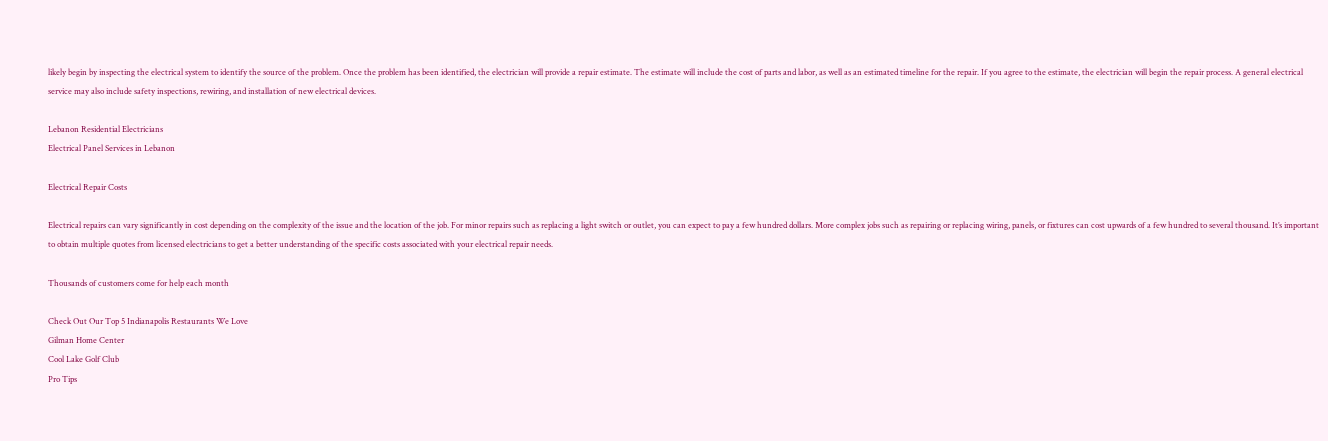likely begin by inspecting the electrical system to identify the source of the problem. Once the problem has been identified, the electrician will provide a repair estimate. The estimate will include the cost of parts and labor, as well as an estimated timeline for the repair. If you agree to the estimate, the electrician will begin the repair process. A general electrical service may also include safety inspections, rewiring, and installation of new electrical devices.

Lebanon Residential Electricians
Electrical Panel Services in Lebanon

Electrical Repair Costs

Electrical repairs can vary significantly in cost depending on the complexity of the issue and the location of the job. For minor repairs such as replacing a light switch or outlet, you can expect to pay a few hundred dollars. More complex jobs such as repairing or replacing wiring, panels, or fixtures can cost upwards of a few hundred to several thousand. It’s important to obtain multiple quotes from licensed electricians to get a better understanding of the specific costs associated with your electrical repair needs.

Thousands of customers come for help each month

Check Out Our Top 5 Indianapolis Restaurants We Love
Gilman Home Center
Cool Lake Golf Club
Pro Tips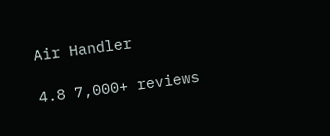Air Handler

4.8 7,000+ reviews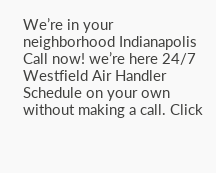We’re in your neighborhood Indianapolis Call now! we’re here 24/7 Westfield Air Handler Schedule on your own without making a call. Click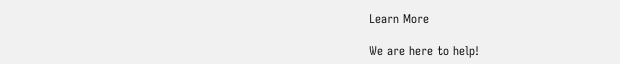Learn More

We are here to help!